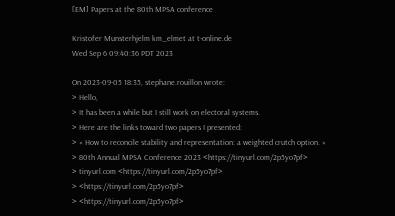[EM] Papers at the 80th MPSA conference

Kristofer Munsterhjelm km_elmet at t-online.de
Wed Sep 6 09:40:36 PDT 2023

On 2023-09-05 18:35, stephane.rouillon wrote:
> Hello,
> It has been a while but I still work on electoral systems.
> Here are the links toward two papers I presented:
> « How to reconcile stability and representation: a weighted crutch option. »
> 80th Annual MPSA Conference 2023 <https://tinyurl.com/2p5yo7pf>
> tinyurl.com <https://tinyurl.com/2p5yo7pf>
> <https://tinyurl.com/2p5yo7pf>
> <https://tinyurl.com/2p5yo7pf>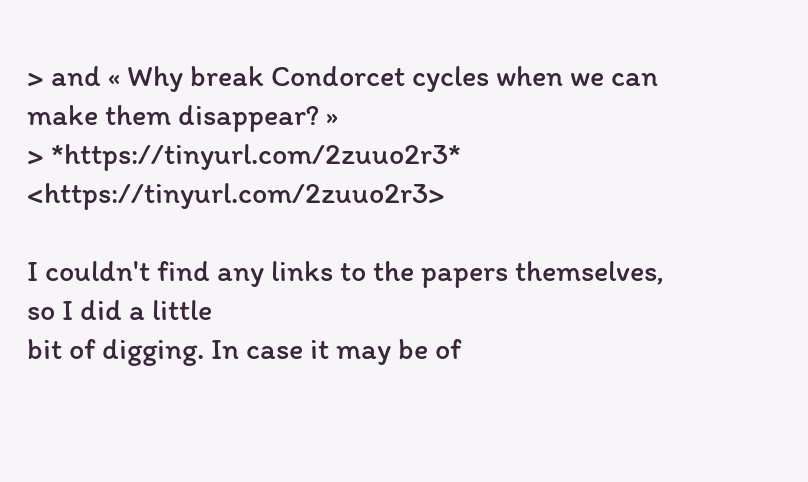> and « Why break Condorcet cycles when we can make them disappear? »
> *https://tinyurl.com/2zuuo2r3* <https://tinyurl.com/2zuuo2r3>

I couldn't find any links to the papers themselves, so I did a little
bit of digging. In case it may be of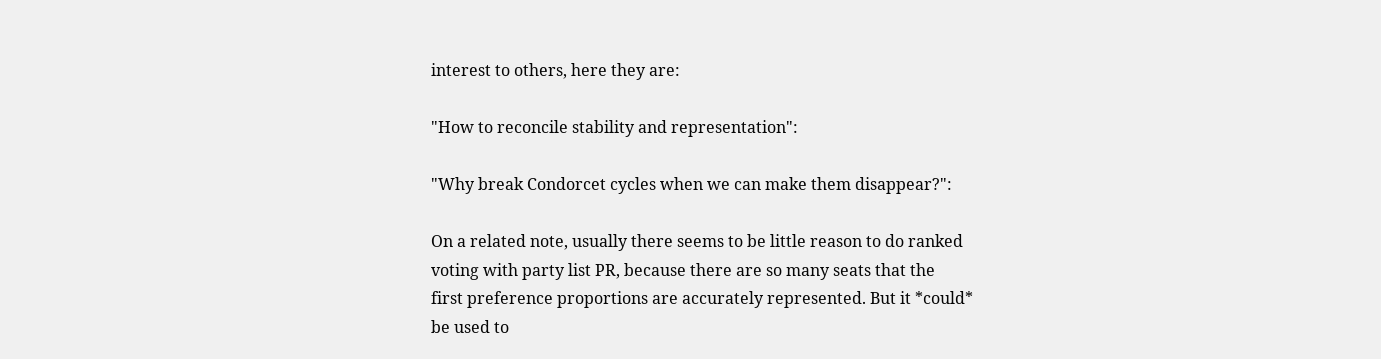interest to others, here they are:

"How to reconcile stability and representation":

"Why break Condorcet cycles when we can make them disappear?":

On a related note, usually there seems to be little reason to do ranked
voting with party list PR, because there are so many seats that the
first preference proportions are accurately represented. But it *could*
be used to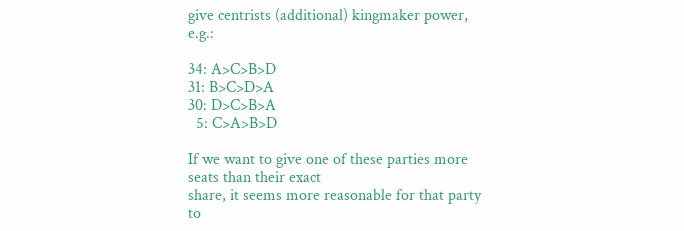give centrists (additional) kingmaker power, e.g.:

34: A>C>B>D
31: B>C>D>A
30: D>C>B>A
  5: C>A>B>D

If we want to give one of these parties more seats than their exact
share, it seems more reasonable for that party to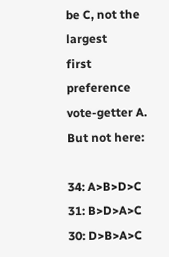be C, not the largest
first preference vote-getter A. But not here:

34: A>B>D>C
31: B>D>A>C
30: D>B>A>C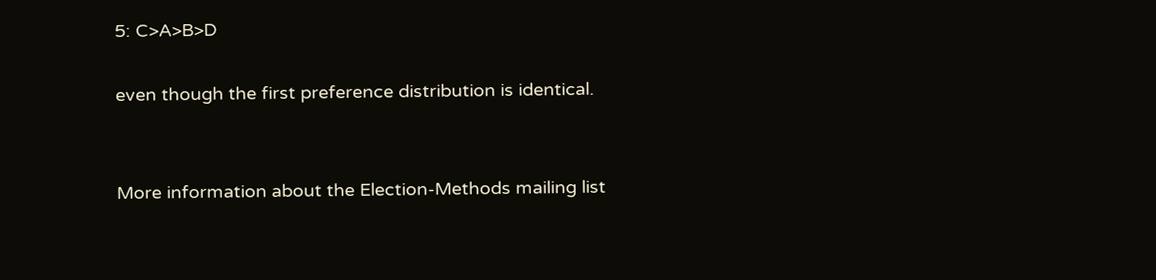5: C>A>B>D

even though the first preference distribution is identical.


More information about the Election-Methods mailing list